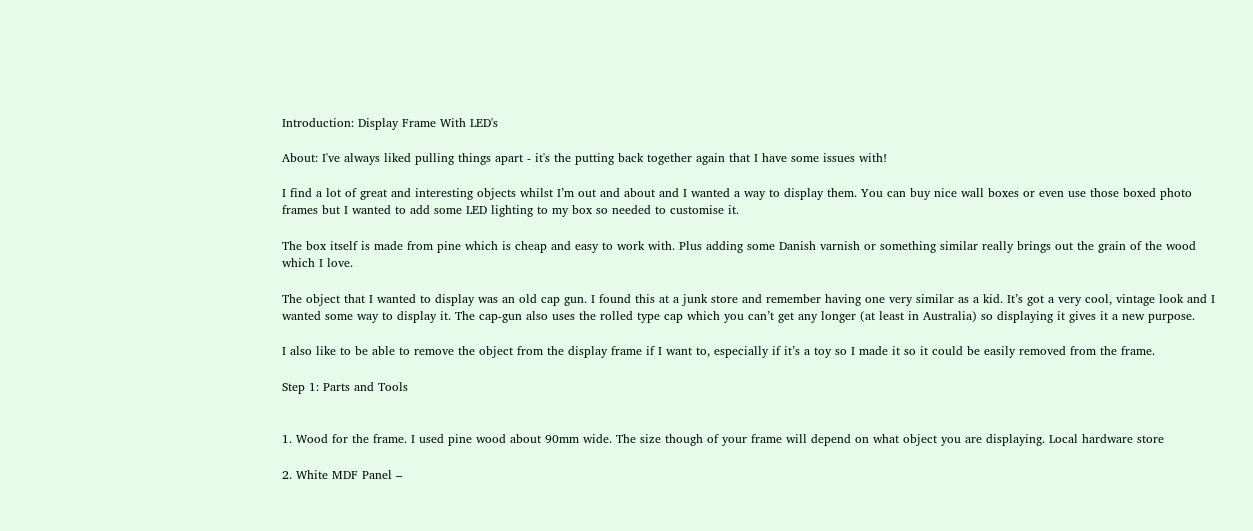Introduction: Display Frame With LED's

About: I've always liked pulling things apart - it's the putting back together again that I have some issues with!

I find a lot of great and interesting objects whilst I’m out and about and I wanted a way to display them. You can buy nice wall boxes or even use those boxed photo frames but I wanted to add some LED lighting to my box so needed to customise it.

The box itself is made from pine which is cheap and easy to work with. Plus adding some Danish varnish or something similar really brings out the grain of the wood which I love.

The object that I wanted to display was an old cap gun. I found this at a junk store and remember having one very similar as a kid. It’s got a very cool, vintage look and I wanted some way to display it. The cap-gun also uses the rolled type cap which you can’t get any longer (at least in Australia) so displaying it gives it a new purpose.

I also like to be able to remove the object from the display frame if I want to, especially if it’s a toy so I made it so it could be easily removed from the frame.

Step 1: Parts and Tools


1. Wood for the frame. I used pine wood about 90mm wide. The size though of your frame will depend on what object you are displaying. Local hardware store

2. White MDF Panel –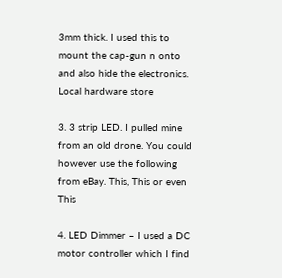3mm thick. I used this to mount the cap-gun n onto and also hide the electronics. Local hardware store

3. 3 strip LED. I pulled mine from an old drone. You could however use the following from eBay. This, This or even This

4. LED Dimmer – I used a DC motor controller which I find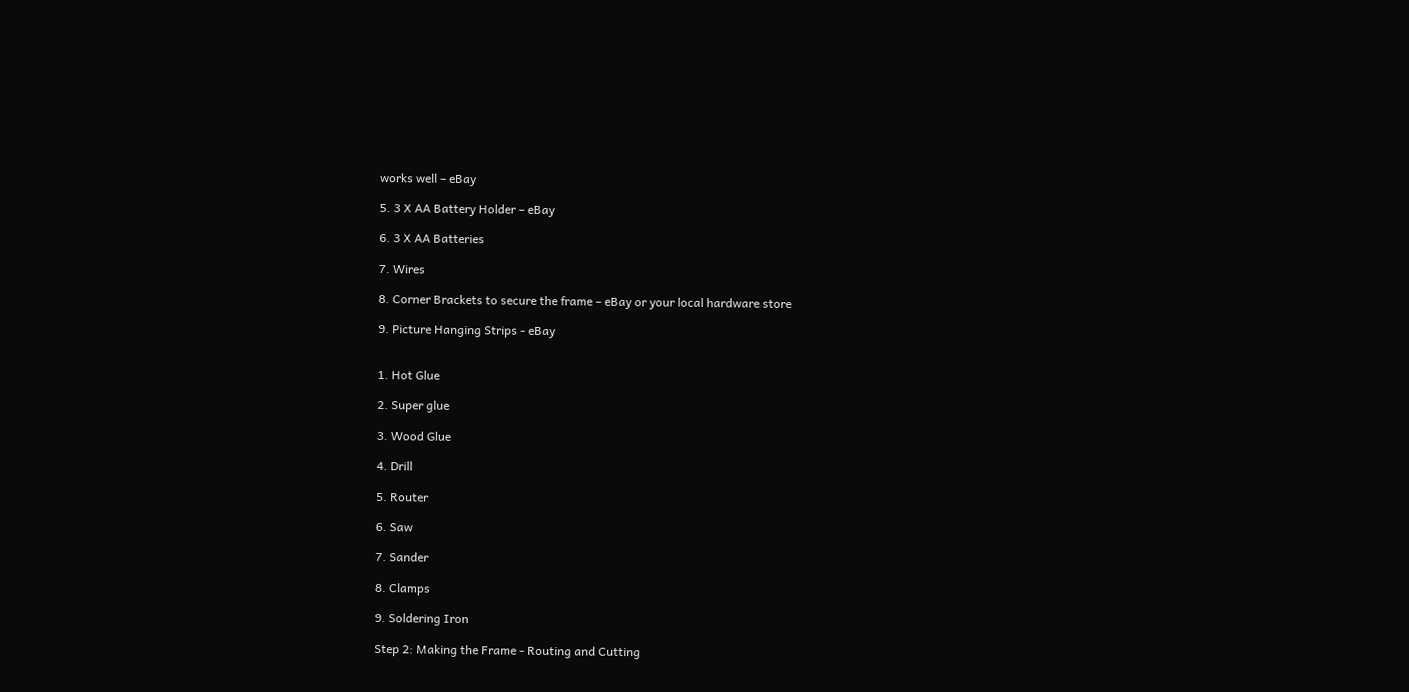works well – eBay

5. 3 X AA Battery Holder – eBay

6. 3 X AA Batteries

7. Wires

8. Corner Brackets to secure the frame – eBay or your local hardware store

9. Picture Hanging Strips - eBay


1. Hot Glue

2. Super glue

3. Wood Glue

4. Drill

5. Router

6. Saw

7. Sander

8. Clamps

9. Soldering Iron

Step 2: Making the Frame - Routing and Cutting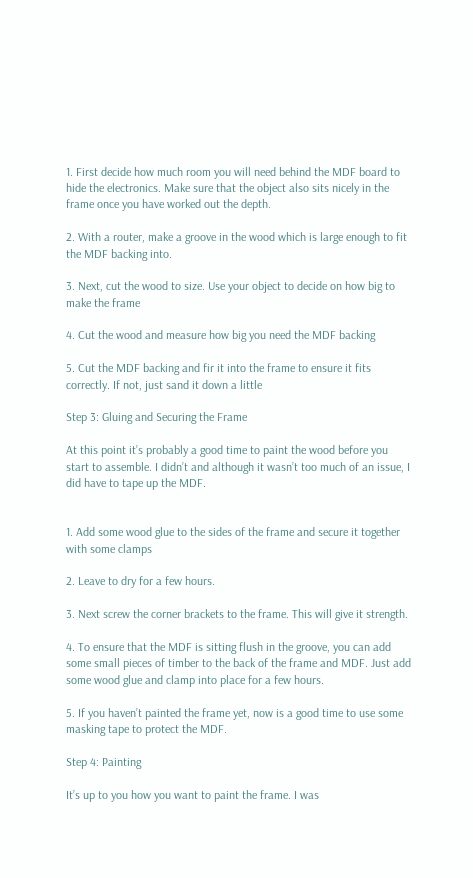1. First decide how much room you will need behind the MDF board to hide the electronics. Make sure that the object also sits nicely in the frame once you have worked out the depth.

2. With a router, make a groove in the wood which is large enough to fit the MDF backing into.

3. Next, cut the wood to size. Use your object to decide on how big to make the frame

4. Cut the wood and measure how big you need the MDF backing

5. Cut the MDF backing and fir it into the frame to ensure it fits correctly. If not, just sand it down a little

Step 3: Gluing and Securing the Frame

At this point it’s probably a good time to paint the wood before you start to assemble. I didn’t and although it wasn’t too much of an issue, I did have to tape up the MDF.


1. Add some wood glue to the sides of the frame and secure it together with some clamps

2. Leave to dry for a few hours.

3. Next screw the corner brackets to the frame. This will give it strength.

4. To ensure that the MDF is sitting flush in the groove, you can add some small pieces of timber to the back of the frame and MDF. Just add some wood glue and clamp into place for a few hours.

5. If you haven’t painted the frame yet, now is a good time to use some masking tape to protect the MDF.

Step 4: Painting

It’s up to you how you want to paint the frame. I was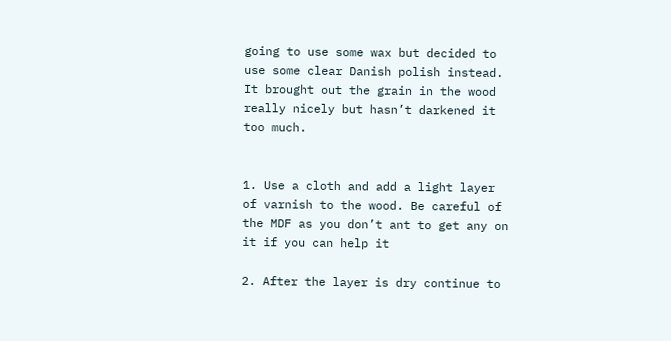going to use some wax but decided to use some clear Danish polish instead. It brought out the grain in the wood really nicely but hasn’t darkened it too much.


1. Use a cloth and add a light layer of varnish to the wood. Be careful of the MDF as you don’t ant to get any on it if you can help it

2. After the layer is dry continue to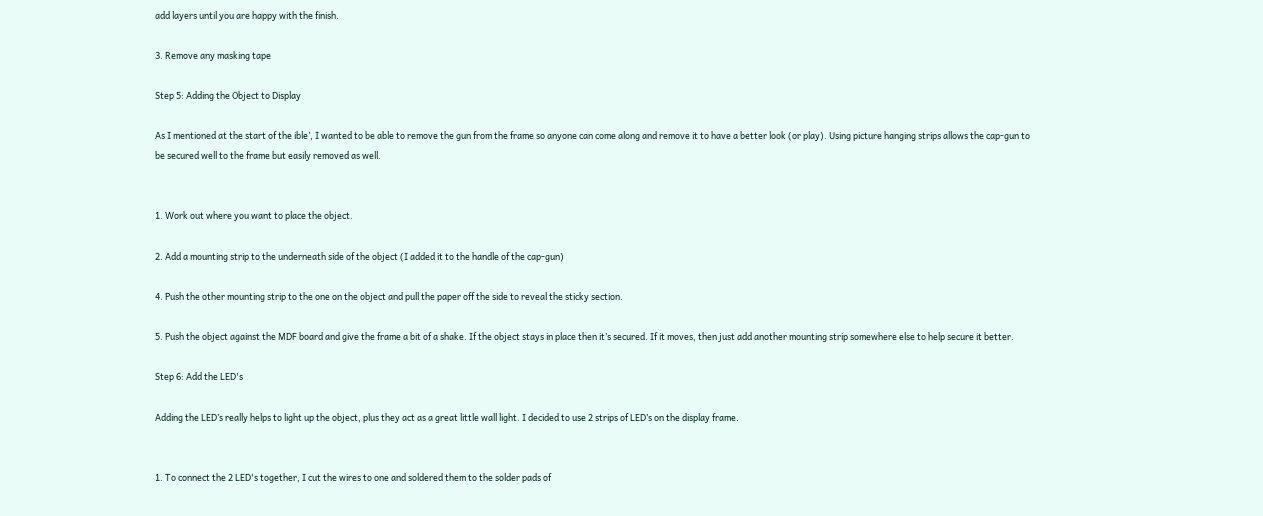add layers until you are happy with the finish.

3. Remove any masking tape

Step 5: Adding the Object to Display

As I mentioned at the start of the ible’, I wanted to be able to remove the gun from the frame so anyone can come along and remove it to have a better look (or play). Using picture hanging strips allows the cap-gun to be secured well to the frame but easily removed as well.


1. Work out where you want to place the object.

2. Add a mounting strip to the underneath side of the object (I added it to the handle of the cap-gun)

4. Push the other mounting strip to the one on the object and pull the paper off the side to reveal the sticky section.

5. Push the object against the MDF board and give the frame a bit of a shake. If the object stays in place then it’s secured. If it moves, then just add another mounting strip somewhere else to help secure it better.

Step 6: Add the LED's

Adding the LED’s really helps to light up the object, plus they act as a great little wall light. I decided to use 2 strips of LED’s on the display frame.


1. To connect the 2 LED's together, I cut the wires to one and soldered them to the solder pads of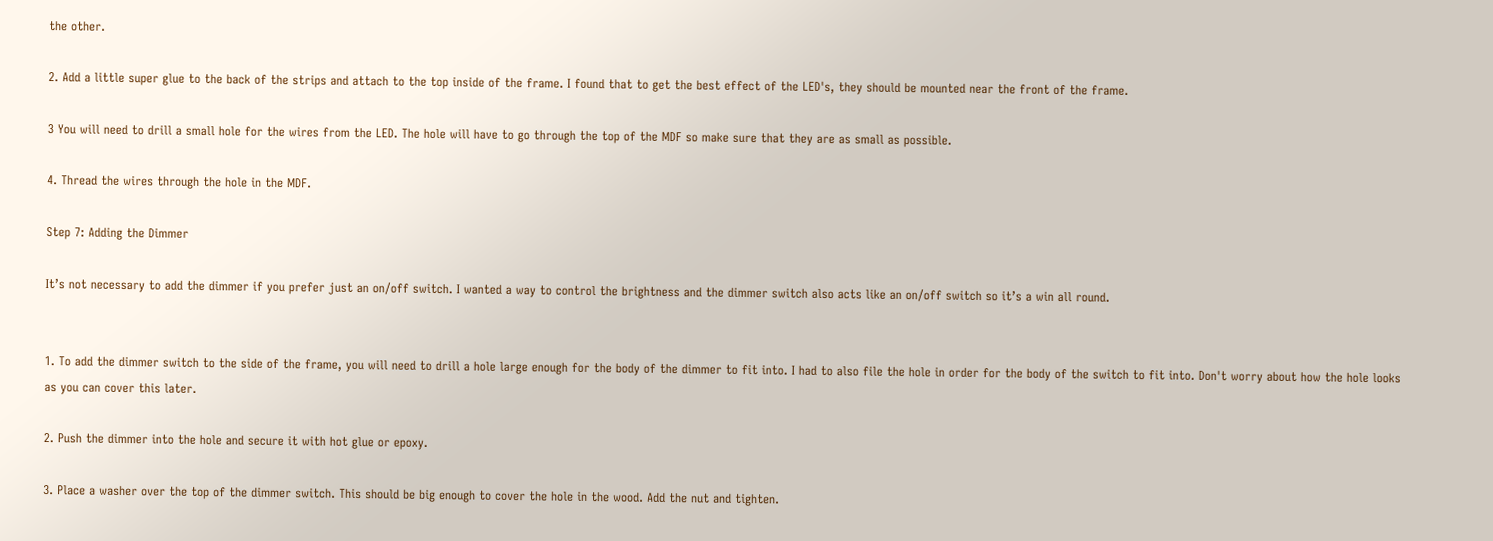the other.

2. Add a little super glue to the back of the strips and attach to the top inside of the frame. I found that to get the best effect of the LED's, they should be mounted near the front of the frame.

3 You will need to drill a small hole for the wires from the LED. The hole will have to go through the top of the MDF so make sure that they are as small as possible.

4. Thread the wires through the hole in the MDF.

Step 7: Adding the Dimmer

It’s not necessary to add the dimmer if you prefer just an on/off switch. I wanted a way to control the brightness and the dimmer switch also acts like an on/off switch so it’s a win all round.


1. To add the dimmer switch to the side of the frame, you will need to drill a hole large enough for the body of the dimmer to fit into. I had to also file the hole in order for the body of the switch to fit into. Don't worry about how the hole looks as you can cover this later.

2. Push the dimmer into the hole and secure it with hot glue or epoxy.

3. Place a washer over the top of the dimmer switch. This should be big enough to cover the hole in the wood. Add the nut and tighten.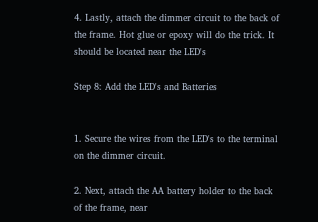4. Lastly, attach the dimmer circuit to the back of the frame. Hot glue or epoxy will do the trick. It should be located near the LED's

Step 8: Add the LED's and Batteries


1. Secure the wires from the LED's to the terminal on the dimmer circuit.

2. Next, attach the AA battery holder to the back of the frame, near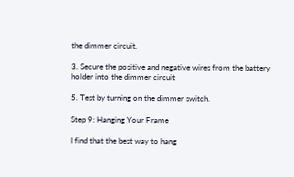the dimmer circuit.

3. Secure the positive and negative wires from the battery holder into the dimmer circuit

5. Test by turning on the dimmer switch.

Step 9: Hanging Your Frame

I find that the best way to hang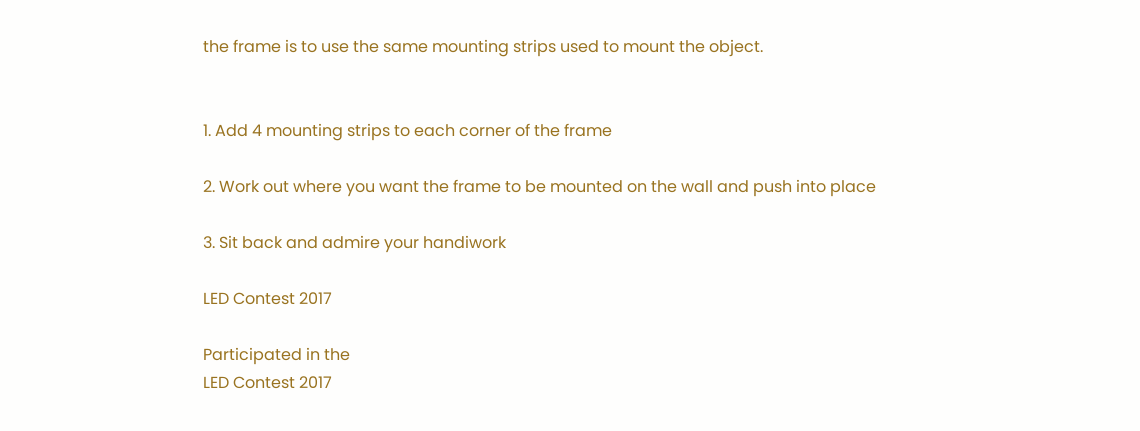the frame is to use the same mounting strips used to mount the object.


1. Add 4 mounting strips to each corner of the frame

2. Work out where you want the frame to be mounted on the wall and push into place

3. Sit back and admire your handiwork

LED Contest 2017

Participated in the
LED Contest 2017